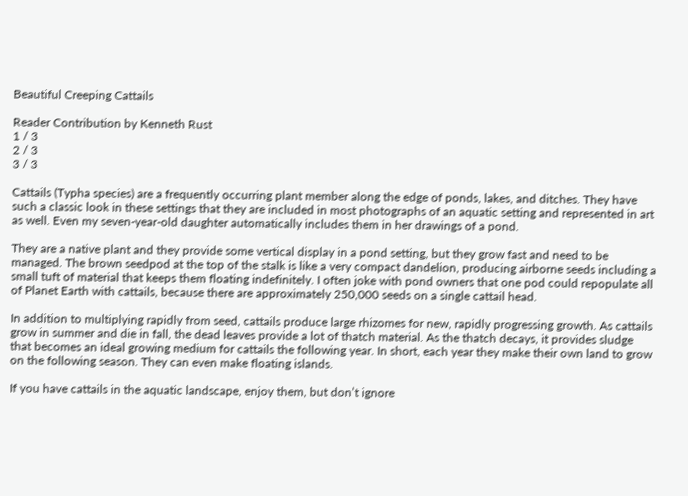Beautiful Creeping Cattails

Reader Contribution by Kenneth Rust
1 / 3
2 / 3
3 / 3

Cattails (Typha species) are a frequently occurring plant member along the edge of ponds, lakes, and ditches. They have such a classic look in these settings that they are included in most photographs of an aquatic setting and represented in art as well. Even my seven-year-old daughter automatically includes them in her drawings of a pond.

They are a native plant and they provide some vertical display in a pond setting, but they grow fast and need to be managed. The brown seedpod at the top of the stalk is like a very compact dandelion, producing airborne seeds including a small tuft of material that keeps them floating indefinitely. I often joke with pond owners that one pod could repopulate all of Planet Earth with cattails, because there are approximately 250,000 seeds on a single cattail head.

In addition to multiplying rapidly from seed, cattails produce large rhizomes for new, rapidly progressing growth. As cattails grow in summer and die in fall, the dead leaves provide a lot of thatch material. As the thatch decays, it provides sludge that becomes an ideal growing medium for cattails the following year. In short, each year they make their own land to grow on the following season. They can even make floating islands.

If you have cattails in the aquatic landscape, enjoy them, but don’t ignore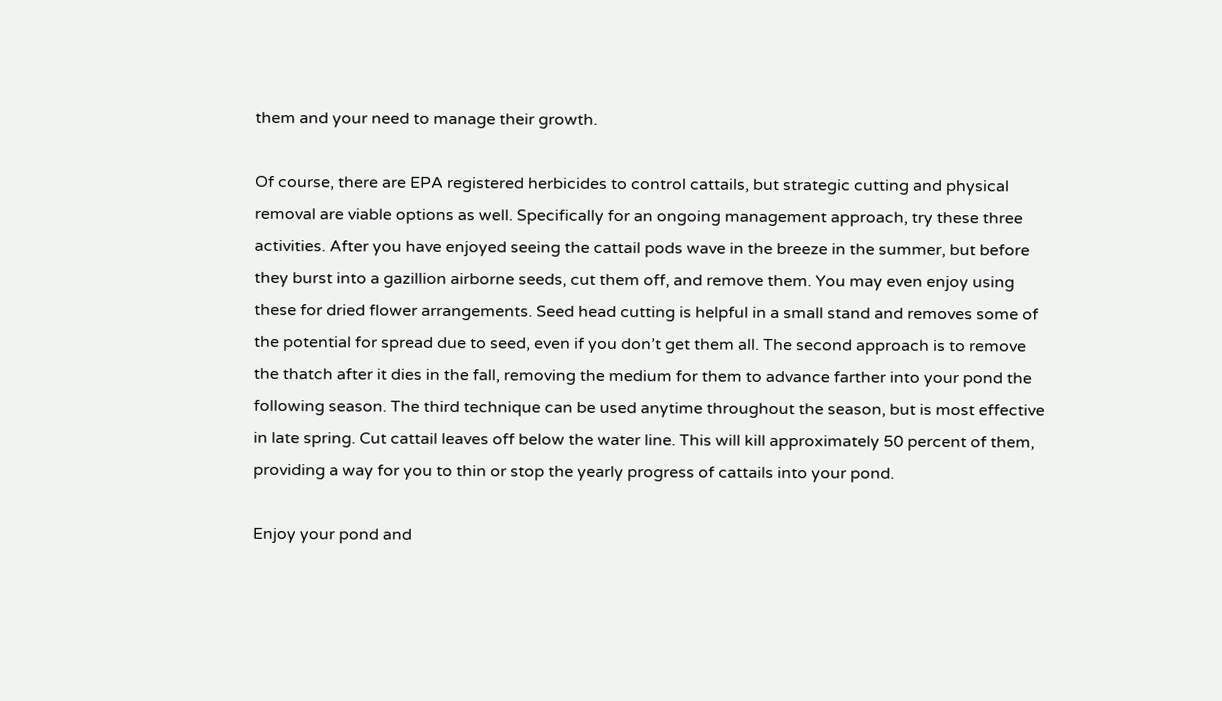them and your need to manage their growth.

Of course, there are EPA registered herbicides to control cattails, but strategic cutting and physical removal are viable options as well. Specifically for an ongoing management approach, try these three activities. After you have enjoyed seeing the cattail pods wave in the breeze in the summer, but before they burst into a gazillion airborne seeds, cut them off, and remove them. You may even enjoy using these for dried flower arrangements. Seed head cutting is helpful in a small stand and removes some of the potential for spread due to seed, even if you don’t get them all. The second approach is to remove the thatch after it dies in the fall, removing the medium for them to advance farther into your pond the following season. The third technique can be used anytime throughout the season, but is most effective in late spring. Cut cattail leaves off below the water line. This will kill approximately 50 percent of them, providing a way for you to thin or stop the yearly progress of cattails into your pond.

Enjoy your pond and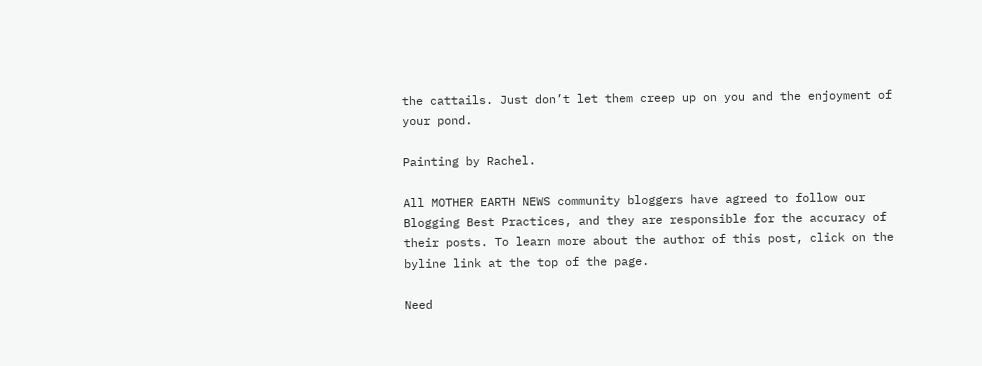the cattails. Just don’t let them creep up on you and the enjoyment of your pond.

Painting by Rachel.

All MOTHER EARTH NEWS community bloggers have agreed to follow our Blogging Best Practices, and they are responsible for the accuracy of their posts. To learn more about the author of this post, click on the byline link at the top of the page.

Need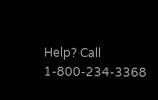Help? Call 1-800-234-3368